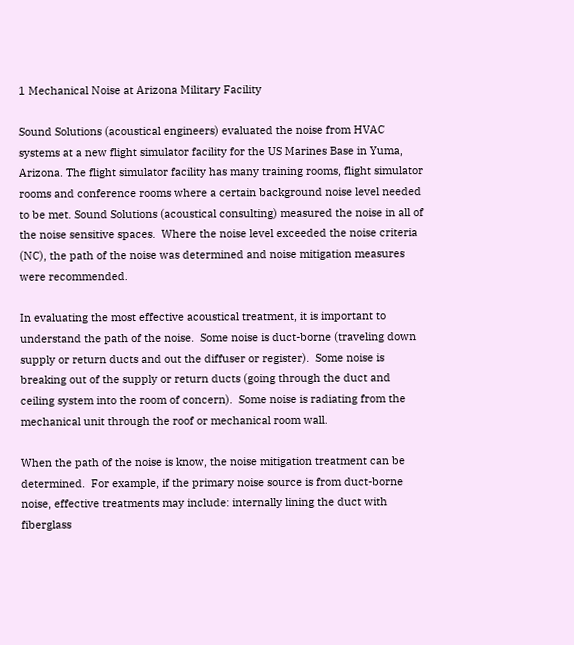1 Mechanical Noise at Arizona Military Facility

Sound Solutions (acoustical engineers) evaluated the noise from HVAC systems at a new flight simulator facility for the US Marines Base in Yuma, Arizona. The flight simulator facility has many training rooms, flight simulator rooms and conference rooms where a certain background noise level needed to be met. Sound Solutions (acoustical consulting) measured the noise in all of the noise sensitive spaces.  Where the noise level exceeded the noise criteria (NC), the path of the noise was determined and noise mitigation measures were recommended.

In evaluating the most effective acoustical treatment, it is important to understand the path of the noise.  Some noise is duct-borne (traveling down supply or return ducts and out the diffuser or register).  Some noise is breaking out of the supply or return ducts (going through the duct and ceiling system into the room of concern).  Some noise is radiating from the mechanical unit through the roof or mechanical room wall.

When the path of the noise is know, the noise mitigation treatment can be determined.  For example, if the primary noise source is from duct-borne noise, effective treatments may include: internally lining the duct with fiberglass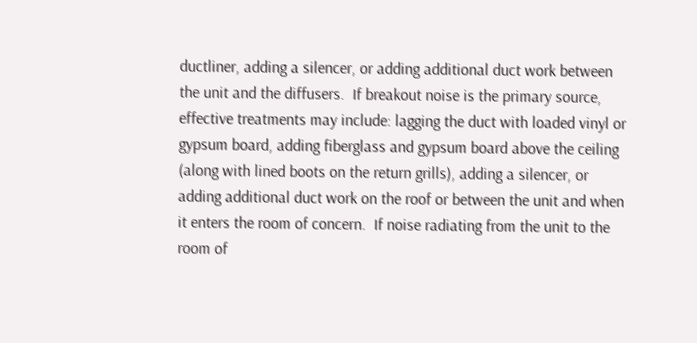ductliner, adding a silencer, or adding additional duct work between the unit and the diffusers.  If breakout noise is the primary source, effective treatments may include: lagging the duct with loaded vinyl or gypsum board, adding fiberglass and gypsum board above the ceiling (along with lined boots on the return grills), adding a silencer, or adding additional duct work on the roof or between the unit and when it enters the room of concern.  If noise radiating from the unit to the room of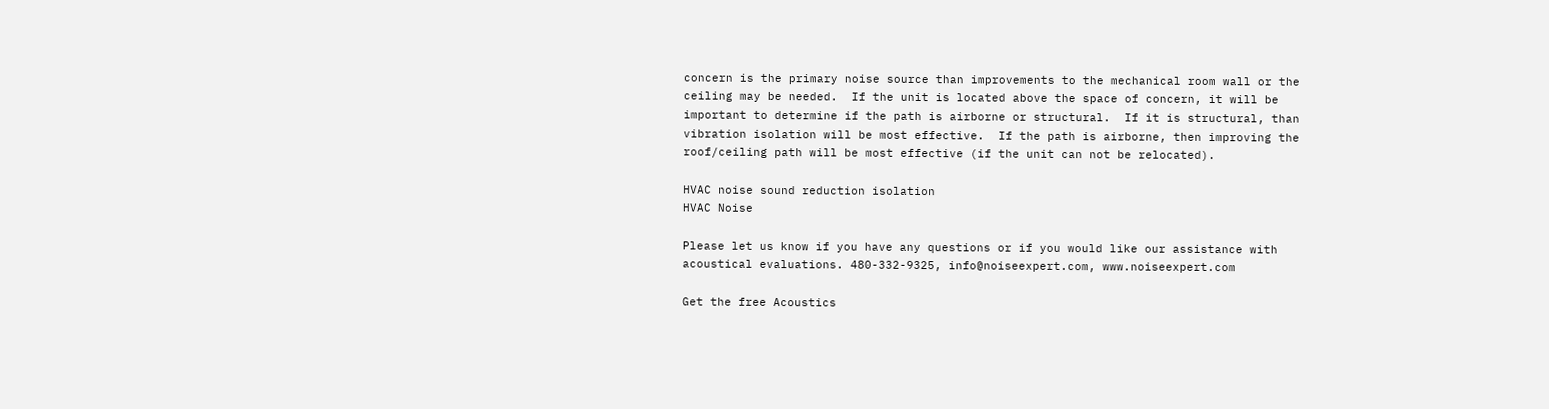concern is the primary noise source than improvements to the mechanical room wall or the ceiling may be needed.  If the unit is located above the space of concern, it will be important to determine if the path is airborne or structural.  If it is structural, than vibration isolation will be most effective.  If the path is airborne, then improving the roof/ceiling path will be most effective (if the unit can not be relocated).

HVAC noise sound reduction isolation
HVAC Noise

Please let us know if you have any questions or if you would like our assistance with acoustical evaluations. 480-332-9325, info@noiseexpert.com, www.noiseexpert.com

Get the free Acoustics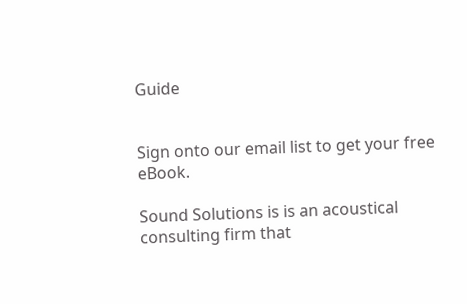Guide


Sign onto our email list to get your free eBook.

Sound Solutions is is an acoustical consulting firm that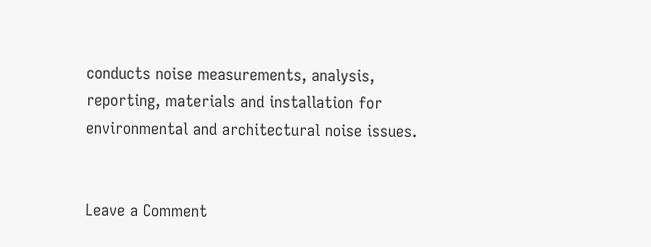conducts noise measurements, analysis, reporting, materials and installation for environmental and architectural noise issues.


Leave a Comment